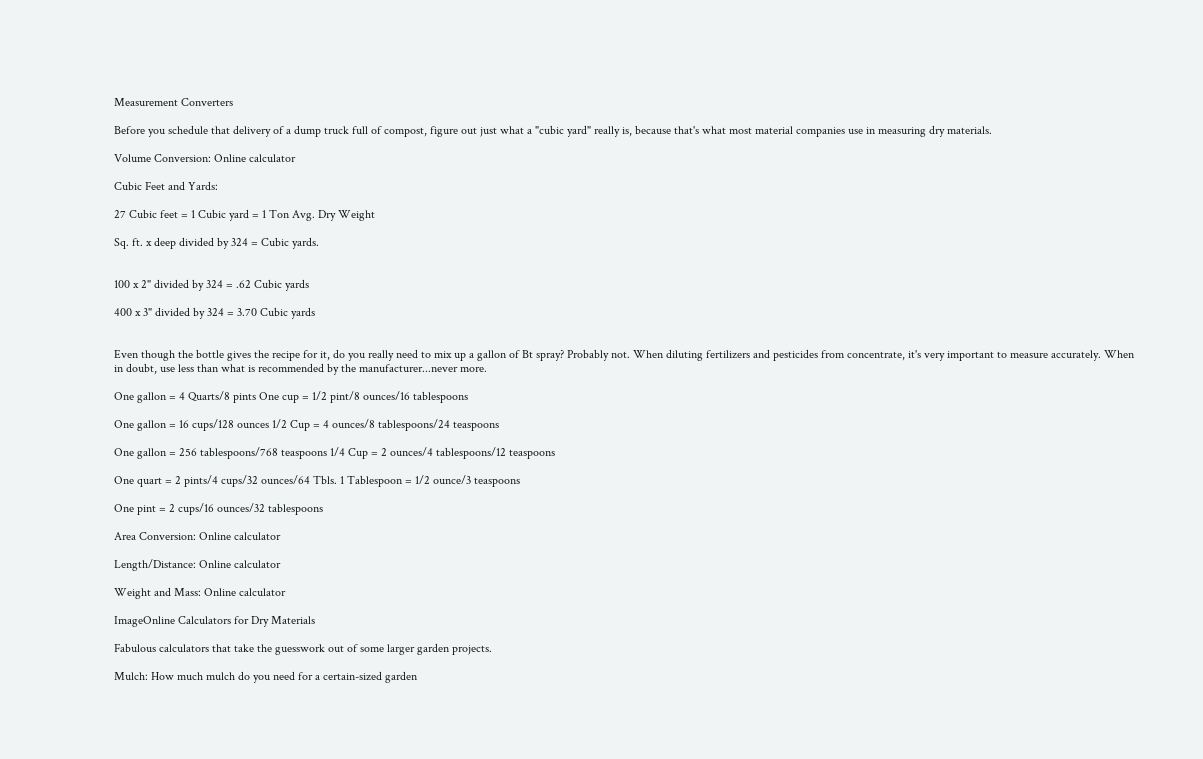Measurement Converters

Before you schedule that delivery of a dump truck full of compost, figure out just what a "cubic yard" really is, because that's what most material companies use in measuring dry materials.

Volume Conversion: Online calculator

Cubic Feet and Yards:

27 Cubic feet = 1 Cubic yard = 1 Ton Avg. Dry Weight

Sq. ft. x deep divided by 324 = Cubic yards.


100 x 2" divided by 324 = .62 Cubic yards

400 x 3" divided by 324 = 3.70 Cubic yards


Even though the bottle gives the recipe for it, do you really need to mix up a gallon of Bt spray? Probably not. When diluting fertilizers and pesticides from concentrate, it's very important to measure accurately. When in doubt, use less than what is recommended by the manufacturer...never more.

One gallon = 4 Quarts/8 pints One cup = 1/2 pint/8 ounces/16 tablespoons

One gallon = 16 cups/128 ounces 1/2 Cup = 4 ounces/8 tablespoons/24 teaspoons

One gallon = 256 tablespoons/768 teaspoons 1/4 Cup = 2 ounces/4 tablespoons/12 teaspoons

One quart = 2 pints/4 cups/32 ounces/64 Tbls. 1 Tablespoon = 1/2 ounce/3 teaspoons

One pint = 2 cups/16 ounces/32 tablespoons

Area Conversion: Online calculator

Length/Distance: Online calculator

Weight and Mass: Online calculator

ImageOnline Calculators for Dry Materials

Fabulous calculators that take the guesswork out of some larger garden projects.

Mulch: How much mulch do you need for a certain-sized garden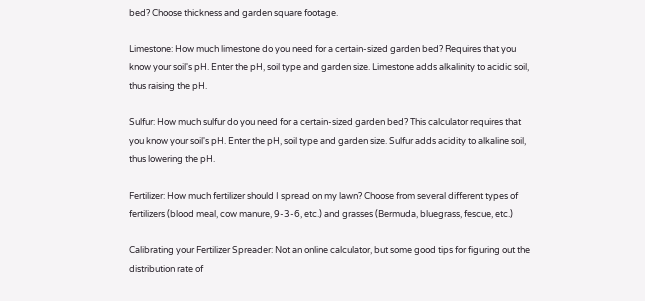bed? Choose thickness and garden square footage.

Limestone: How much limestone do you need for a certain-sized garden bed? Requires that you know your soil's pH. Enter the pH, soil type and garden size. Limestone adds alkalinity to acidic soil, thus raising the pH.

Sulfur: How much sulfur do you need for a certain-sized garden bed? This calculator requires that you know your soil's pH. Enter the pH, soil type and garden size. Sulfur adds acidity to alkaline soil, thus lowering the pH.

Fertilizer: How much fertilizer should I spread on my lawn? Choose from several different types of fertilizers (blood meal, cow manure, 9-3-6, etc.) and grasses (Bermuda, bluegrass, fescue, etc.)

Calibrating your Fertilizer Spreader: Not an online calculator, but some good tips for figuring out the distribution rate of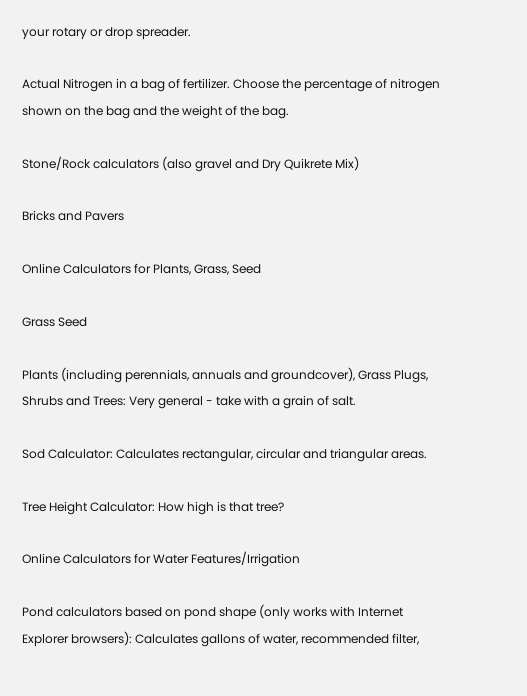your rotary or drop spreader.

Actual Nitrogen in a bag of fertilizer. Choose the percentage of nitrogen shown on the bag and the weight of the bag.

Stone/Rock calculators (also gravel and Dry Quikrete Mix)

Bricks and Pavers

Online Calculators for Plants, Grass, Seed

Grass Seed

Plants (including perennials, annuals and groundcover), Grass Plugs, Shrubs and Trees: Very general - take with a grain of salt.

Sod Calculator: Calculates rectangular, circular and triangular areas.

Tree Height Calculator: How high is that tree?

Online Calculators for Water Features/Irrigation

Pond calculators based on pond shape (only works with Internet Explorer browsers): Calculates gallons of water, recommended filter,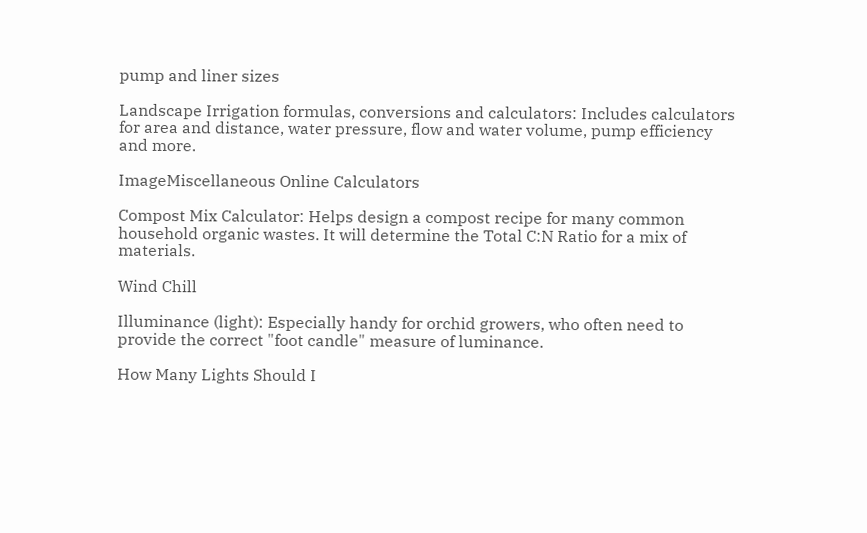pump and liner sizes

Landscape Irrigation formulas, conversions and calculators: Includes calculators for area and distance, water pressure, flow and water volume, pump efficiency and more.

ImageMiscellaneous Online Calculators

Compost Mix Calculator: Helps design a compost recipe for many common household organic wastes. It will determine the Total C:N Ratio for a mix of materials.

Wind Chill

Illuminance (light): Especially handy for orchid growers, who often need to provide the correct "foot candle" measure of luminance.

How Many Lights Should I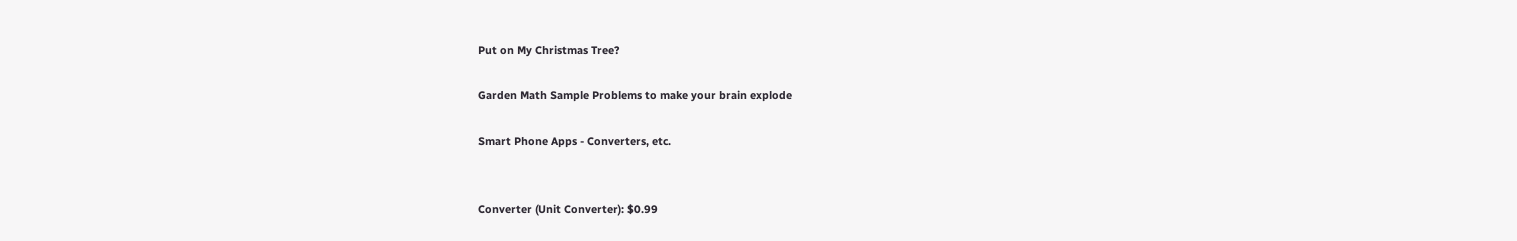Put on My Christmas Tree?

Garden Math Sample Problems to make your brain explode

Smart Phone Apps - Converters, etc.


Converter (Unit Converter): $0.99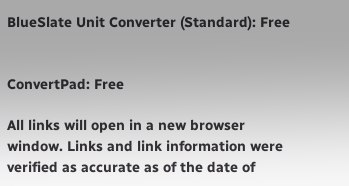BlueSlate Unit Converter (Standard): Free


ConvertPad: Free

All links will open in a new browser window. Links and link information were verified as accurate as of the date of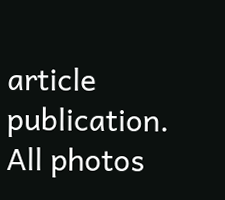article publication. All photos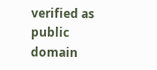verified as public domain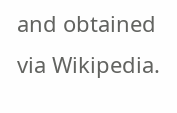and obtained via Wikipedia.